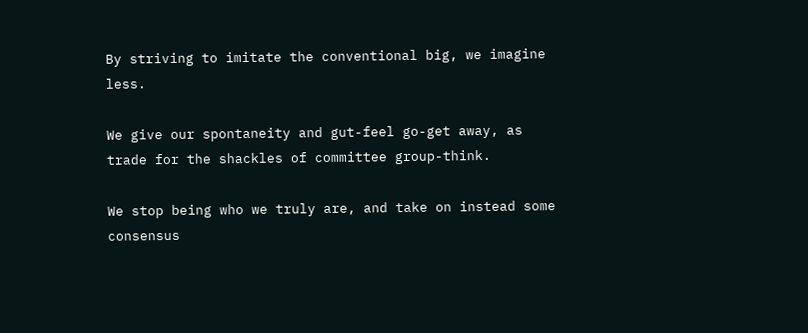By striving to imitate the conventional big, we imagine less.

We give our spontaneity and gut-feel go-get away, as trade for the shackles of committee group-think.

We stop being who we truly are, and take on instead some consensus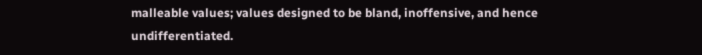malleable values; values designed to be bland, inoffensive, and hence undifferentiated.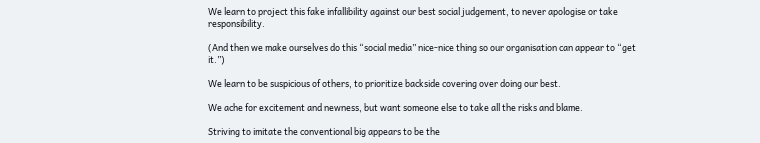We learn to project this fake infallibility against our best social judgement, to never apologise or take responsibility.

(And then we make ourselves do this “social media” nice-nice thing so our organisation can appear to “get it.”)

We learn to be suspicious of others, to prioritize backside covering over doing our best.

We ache for excitement and newness, but want someone else to take all the risks and blame.

Striving to imitate the conventional big appears to be the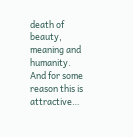death of beauty, meaning and humanity. And for some reason this is attractive…